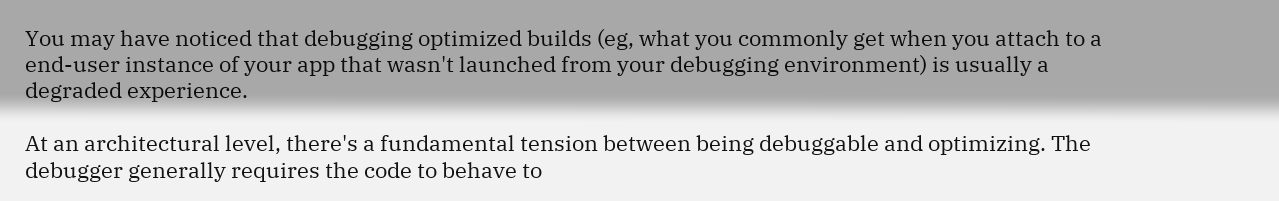You may have noticed that debugging optimized builds (eg, what you commonly get when you attach to a end-user instance of your app that wasn't launched from your debugging environment) is usually a degraded experience.

At an architectural level, there's a fundamental tension between being debuggable and optimizing. The debugger generally requires the code to behave to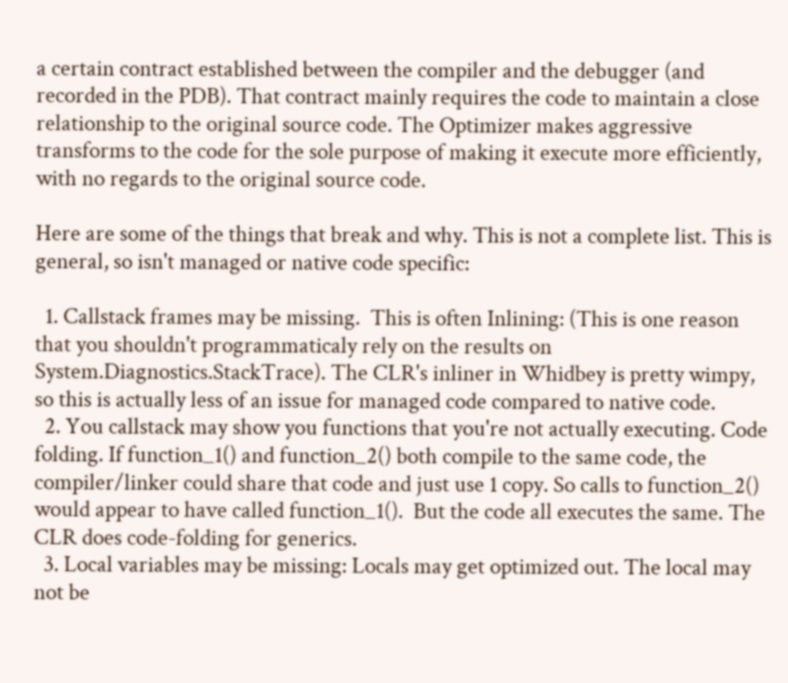a certain contract established between the compiler and the debugger (and recorded in the PDB). That contract mainly requires the code to maintain a close relationship to the original source code. The Optimizer makes aggressive transforms to the code for the sole purpose of making it execute more efficiently, with no regards to the original source code.

Here are some of the things that break and why. This is not a complete list. This is general, so isn't managed or native code specific:

  1. Callstack frames may be missing.  This is often Inlining: (This is one reason that you shouldn't programmaticaly rely on the results on System.Diagnostics.StackTrace). The CLR's inliner in Whidbey is pretty wimpy, so this is actually less of an issue for managed code compared to native code.
  2. You callstack may show you functions that you're not actually executing. Code folding. If function_1() and function_2() both compile to the same code, the compiler/linker could share that code and just use 1 copy. So calls to function_2() would appear to have called function_1().  But the code all executes the same. The CLR does code-folding for generics.
  3. Local variables may be missing: Locals may get optimized out. The local may not be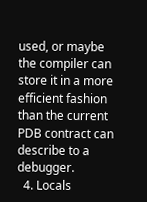used, or maybe the compiler can store it in a more efficient fashion than the current PDB contract can describe to a debugger.
  4. Locals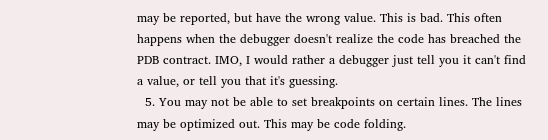may be reported, but have the wrong value. This is bad. This often happens when the debugger doesn't realize the code has breached the PDB contract. IMO, I would rather a debugger just tell you it can't find a value, or tell you that it's guessing.
  5. You may not be able to set breakpoints on certain lines. The lines may be optimized out. This may be code folding.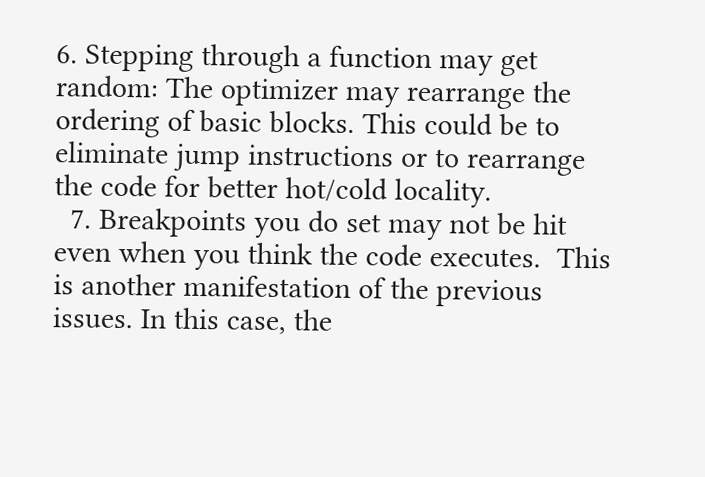6. Stepping through a function may get random: The optimizer may rearrange the ordering of basic blocks. This could be to eliminate jump instructions or to rearrange the code for better hot/cold locality.
  7. Breakpoints you do set may not be hit even when you think the code executes.  This is another manifestation of the previous issues. In this case, the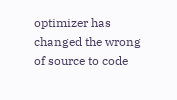optimizer has changed the wrong of source to code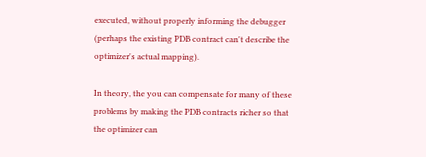executed, without properly informing the debugger (perhaps the existing PDB contract can't describe the optimizer's actual mapping).

In theory, the you can compensate for many of these problems by making the PDB contracts richer so that the optimizer can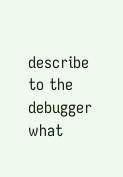describe to the debugger what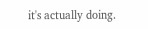it's actually doing.